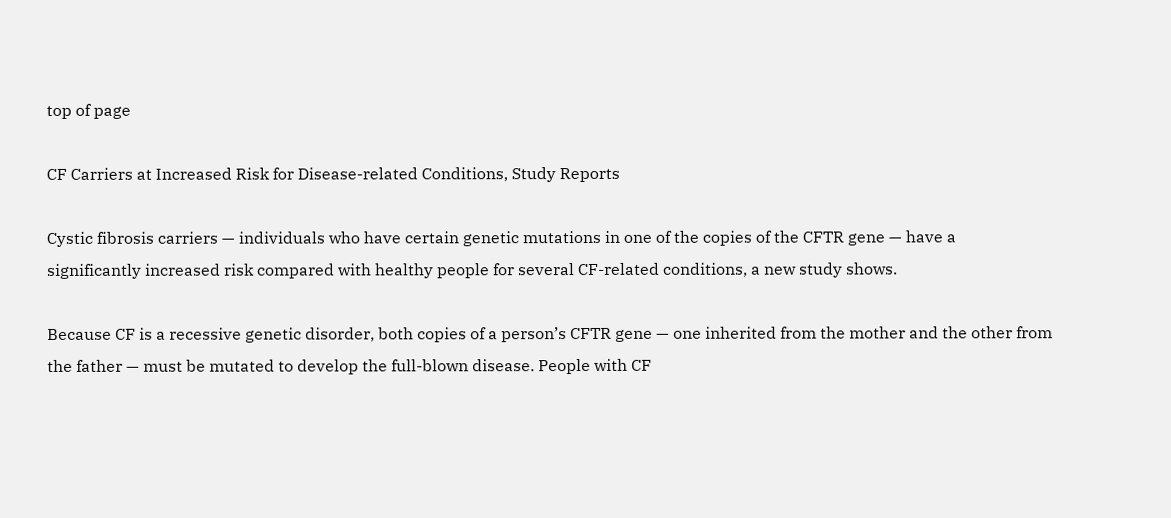top of page

CF Carriers at Increased Risk for Disease-related Conditions, Study Reports

Cystic fibrosis carriers — individuals who have certain genetic mutations in one of the copies of the CFTR gene — have a significantly increased risk compared with healthy people for several CF-related conditions, a new study shows.

Because CF is a recessive genetic disorder, both copies of a person’s CFTR gene — one inherited from the mother and the other from the father — must be mutated to develop the full-blown disease. People with CF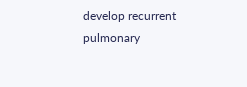develop recurrent pulmonary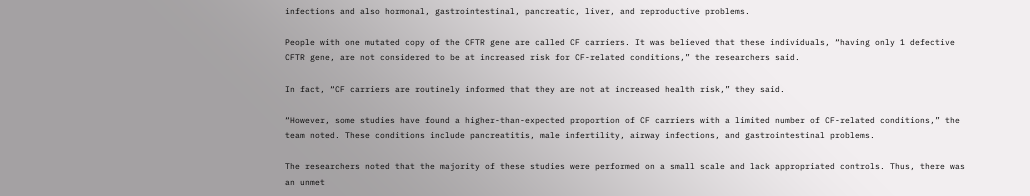infections and also hormonal, gastrointestinal, pancreatic, liver, and reproductive problems.

People with one mutated copy of the CFTR gene are called CF carriers. It was believed that these individuals, “having only 1 defective CFTR gene, are not considered to be at increased risk for CF-related conditions,” the researchers said.

In fact, “CF carriers are routinely informed that they are not at increased health risk,” they said.

“However, some studies have found a higher-than-expected proportion of CF carriers with a limited number of CF-related conditions,” the team noted. These conditions include pancreatitis, male infertility, airway infections, and gastrointestinal problems.

The researchers noted that the majority of these studies were performed on a small scale and lack appropriated controls. Thus, there was an unmet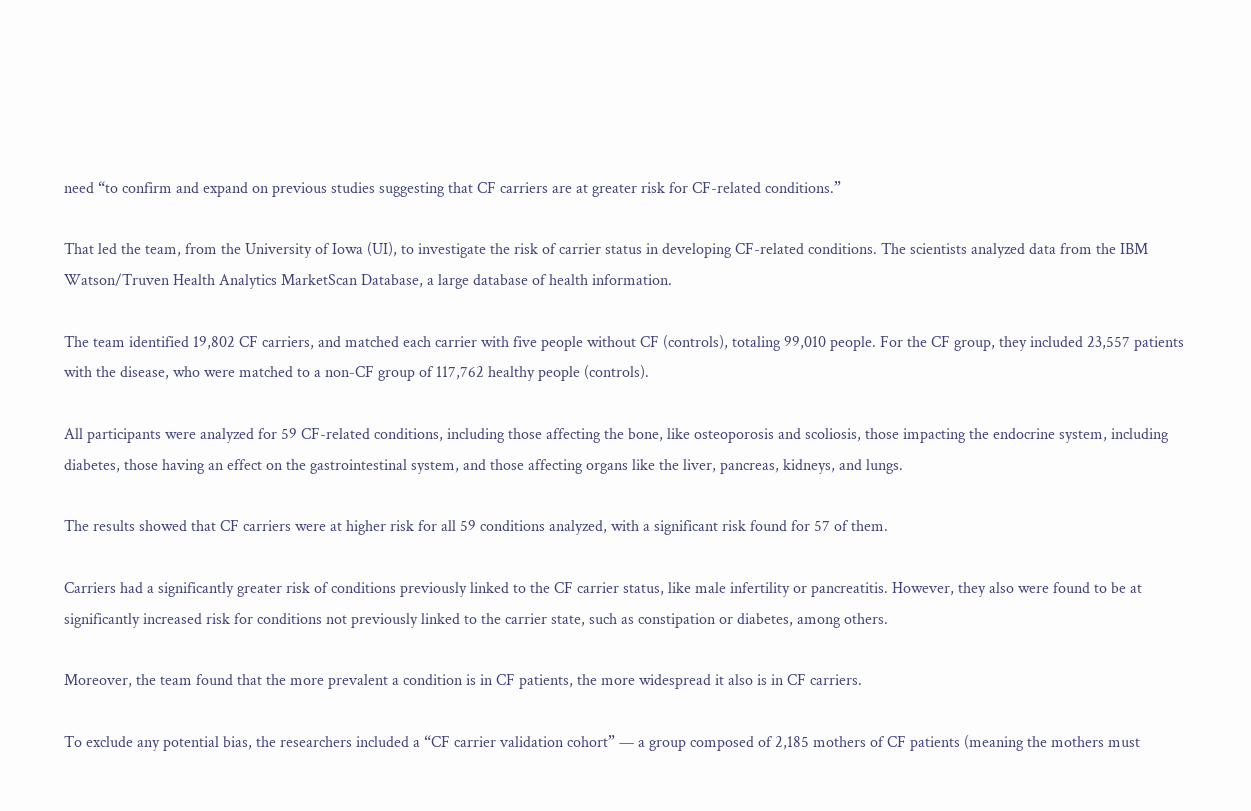need “to confirm and expand on previous studies suggesting that CF carriers are at greater risk for CF-related conditions.”

That led the team, from the University of Iowa (UI), to investigate the risk of carrier status in developing CF-related conditions. The scientists analyzed data from the IBM Watson/Truven Health Analytics MarketScan Database, a large database of health information.

The team identified 19,802 CF carriers, and matched each carrier with five people without CF (controls), totaling 99,010 people. For the CF group, they included 23,557 patients with the disease, who were matched to a non-CF group of 117,762 healthy people (controls).

All participants were analyzed for 59 CF-related conditions, including those affecting the bone, like osteoporosis and scoliosis, those impacting the endocrine system, including diabetes, those having an effect on the gastrointestinal system, and those affecting organs like the liver, pancreas, kidneys, and lungs.

The results showed that CF carriers were at higher risk for all 59 conditions analyzed, with a significant risk found for 57 of them.

Carriers had a significantly greater risk of conditions previously linked to the CF carrier status, like male infertility or pancreatitis. However, they also were found to be at significantly increased risk for conditions not previously linked to the carrier state, such as constipation or diabetes, among others.

Moreover, the team found that the more prevalent a condition is in CF patients, the more widespread it also is in CF carriers.

To exclude any potential bias, the researchers included a “CF carrier validation cohort” — a group composed of 2,185 mothers of CF patients (meaning the mothers must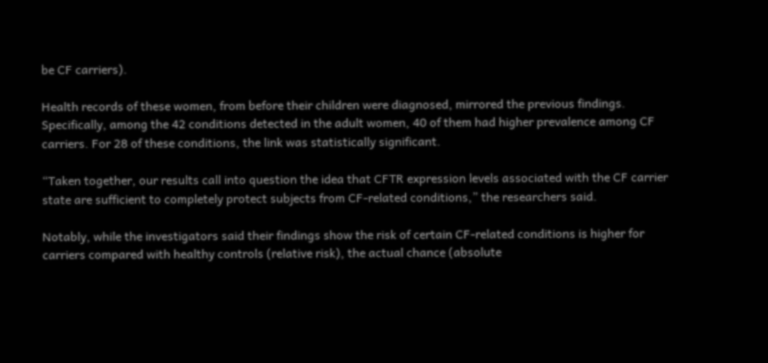be CF carriers).

Health records of these women, from before their children were diagnosed, mirrored the previous findings. Specifically, among the 42 conditions detected in the adult women, 40 of them had higher prevalence among CF carriers. For 28 of these conditions, the link was statistically significant.

“Taken together, our results call into question the idea that CFTR expression levels associated with the CF carrier state are sufficient to completely protect subjects from CF-related conditions,” the researchers said.

Notably, while the investigators said their findings show the risk of certain CF-related conditions is higher for carriers compared with healthy controls (relative risk), the actual chance (absolute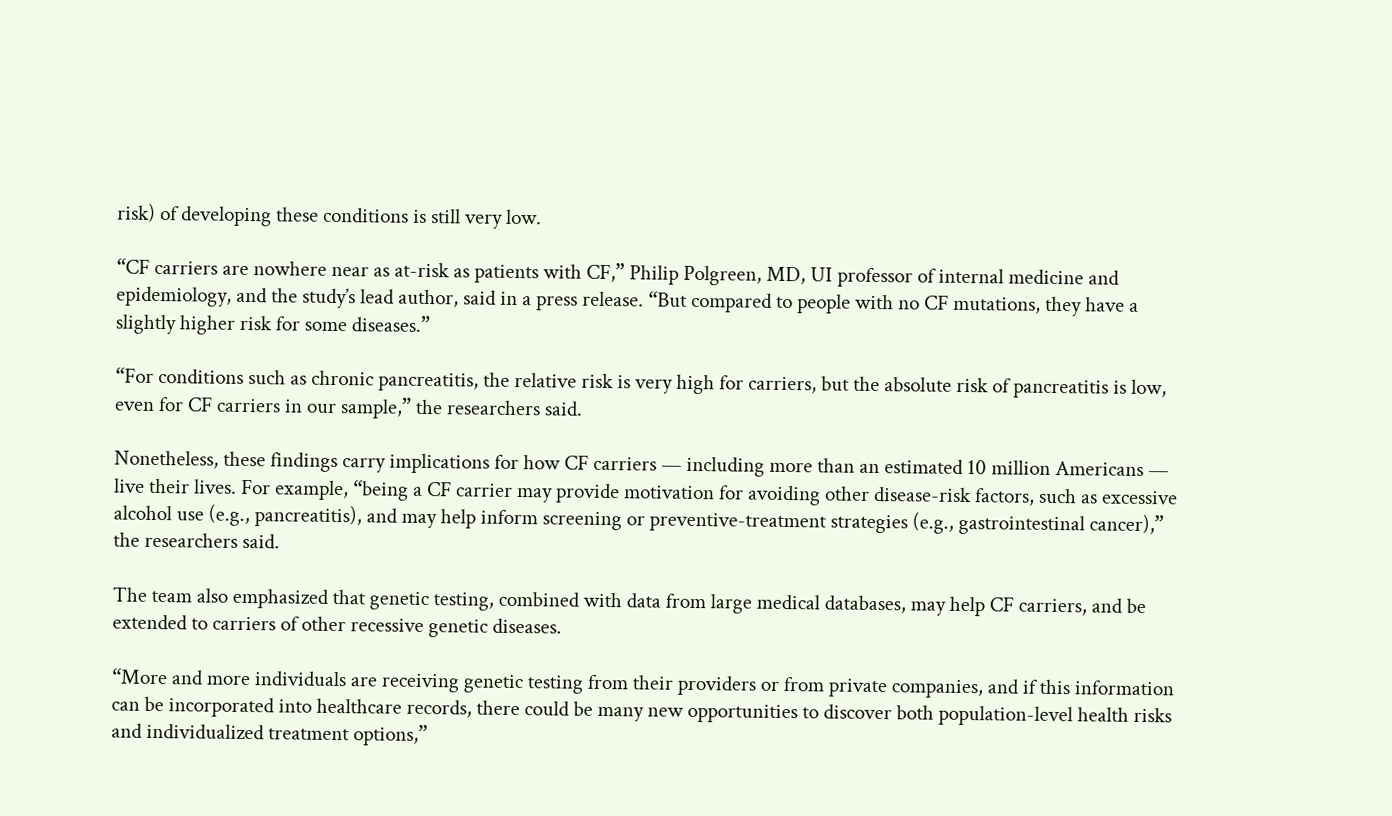risk) of developing these conditions is still very low.

“CF carriers are nowhere near as at-risk as patients with CF,” Philip Polgreen, MD, UI professor of internal medicine and epidemiology, and the study’s lead author, said in a press release. “But compared to people with no CF mutations, they have a slightly higher risk for some diseases.”

“For conditions such as chronic pancreatitis, the relative risk is very high for carriers, but the absolute risk of pancreatitis is low, even for CF carriers in our sample,” the researchers said.

Nonetheless, these findings carry implications for how CF carriers — including more than an estimated 10 million Americans — live their lives. For example, “being a CF carrier may provide motivation for avoiding other disease-risk factors, such as excessive alcohol use (e.g., pancreatitis), and may help inform screening or preventive-treatment strategies (e.g., gastrointestinal cancer),” the researchers said.

The team also emphasized that genetic testing, combined with data from large medical databases, may help CF carriers, and be extended to carriers of other recessive genetic diseases.

“More and more individuals are receiving genetic testing from their providers or from private companies, and if this information can be incorporated into healthcare records, there could be many new opportunities to discover both population-level health risks and individualized treatment options,”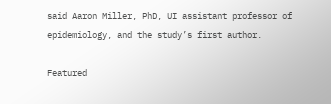said Aaron Miller, PhD, UI assistant professor of epidemiology, and the study’s first author.

Featured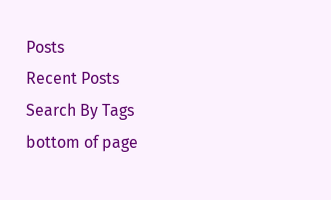Posts
Recent Posts
Search By Tags
bottom of page